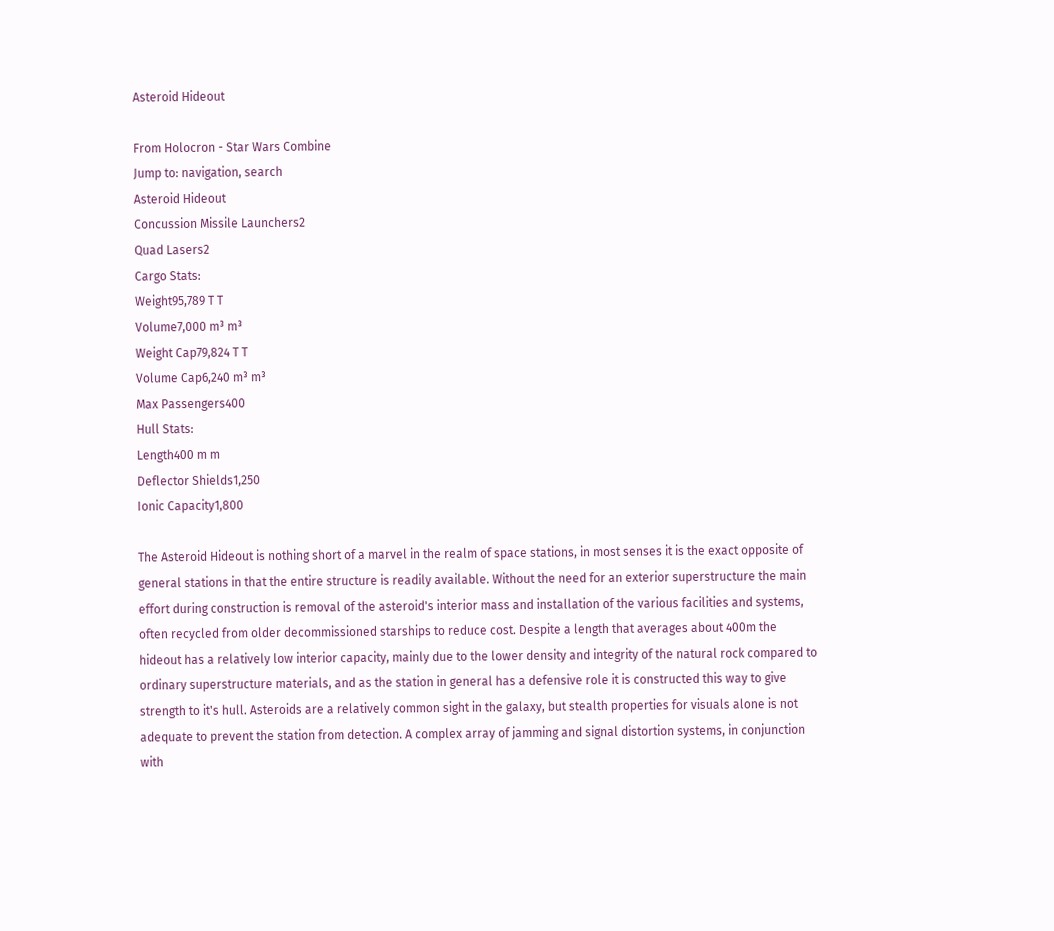Asteroid Hideout

From Holocron - Star Wars Combine
Jump to: navigation, search
Asteroid Hideout
Concussion Missile Launchers2
Quad Lasers2
Cargo Stats:
Weight95,789 T T
Volume7,000 m³ m³
Weight Cap79,824 T T
Volume Cap6,240 m³ m³
Max Passengers400
Hull Stats:
Length400 m m
Deflector Shields1,250
Ionic Capacity1,800

The Asteroid Hideout is nothing short of a marvel in the realm of space stations, in most senses it is the exact opposite of general stations in that the entire structure is readily available. Without the need for an exterior superstructure the main effort during construction is removal of the asteroid's interior mass and installation of the various facilities and systems, often recycled from older decommissioned starships to reduce cost. Despite a length that averages about 400m the hideout has a relatively low interior capacity, mainly due to the lower density and integrity of the natural rock compared to ordinary superstructure materials, and as the station in general has a defensive role it is constructed this way to give strength to it's hull. Asteroids are a relatively common sight in the galaxy, but stealth properties for visuals alone is not adequate to prevent the station from detection. A complex array of jamming and signal distortion systems, in conjunction with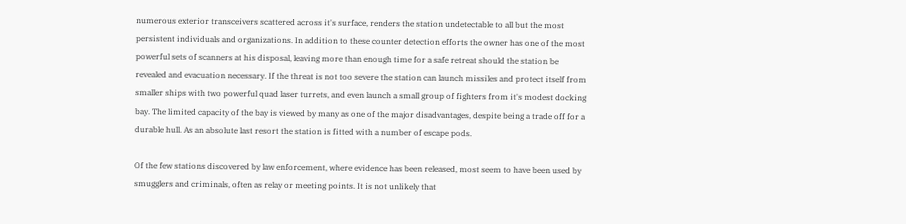numerous exterior transceivers scattered across it's surface, renders the station undetectable to all but the most persistent individuals and organizations. In addition to these counter detection efforts the owner has one of the most powerful sets of scanners at his disposal, leaving more than enough time for a safe retreat should the station be revealed and evacuation necessary. If the threat is not too severe the station can launch missiles and protect itself from smaller ships with two powerful quad laser turrets, and even launch a small group of fighters from it's modest docking bay. The limited capacity of the bay is viewed by many as one of the major disadvantages, despite being a trade off for a durable hull. As an absolute last resort the station is fitted with a number of escape pods.

Of the few stations discovered by law enforcement, where evidence has been released, most seem to have been used by smugglers and criminals, often as relay or meeting points. It is not unlikely that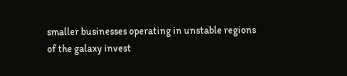smaller businesses operating in unstable regions of the galaxy invest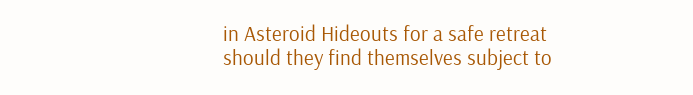in Asteroid Hideouts for a safe retreat should they find themselves subject to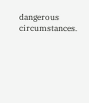dangerous circumstances.